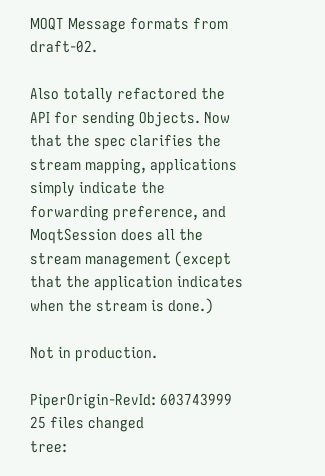MOQT Message formats from draft-02.

Also totally refactored the API for sending Objects. Now that the spec clarifies the stream mapping, applications simply indicate the forwarding preference, and MoqtSession does all the stream management (except that the application indicates when the stream is done.)

Not in production.

PiperOrigin-RevId: 603743999
25 files changed
tree: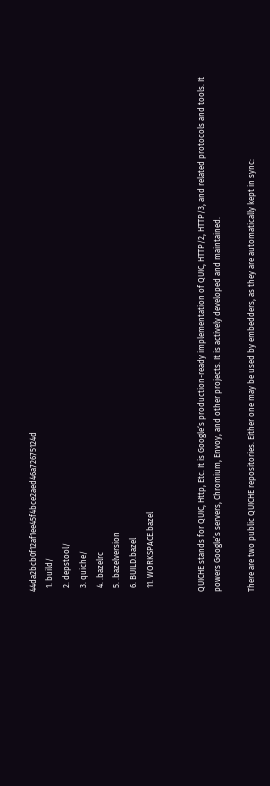44da2bcb0f12af1ee45f4bce2aed46a72675124d
  1. build/
  2. depstool/
  3. quiche/
  4. .bazelrc
  5. .bazelversion
  6. BUILD.bazel
  11. WORKSPACE.bazel


QUICHE stands for QUIC, Http, Etc. It is Google‘s production-ready implementation of QUIC, HTTP/2, HTTP/3, and related protocols and tools. It powers Google’s servers, Chromium, Envoy, and other projects. It is actively developed and maintained.

There are two public QUICHE repositories. Either one may be used by embedders, as they are automatically kept in sync: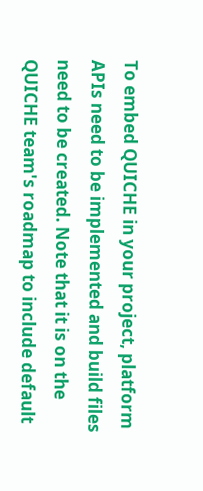To embed QUICHE in your project, platform APIs need to be implemented and build files need to be created. Note that it is on the QUICHE team's roadmap to include default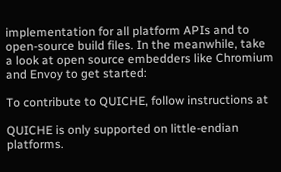implementation for all platform APIs and to open-source build files. In the meanwhile, take a look at open source embedders like Chromium and Envoy to get started:

To contribute to QUICHE, follow instructions at

QUICHE is only supported on little-endian platforms.